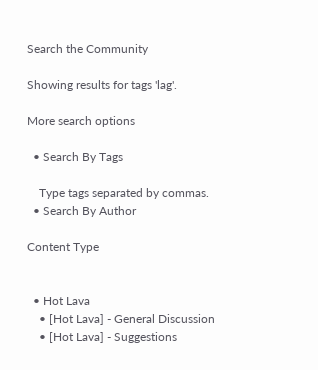Search the Community

Showing results for tags 'lag'.

More search options

  • Search By Tags

    Type tags separated by commas.
  • Search By Author

Content Type


  • Hot Lava
    • [Hot Lava] - General Discussion
    • [Hot Lava] - Suggestions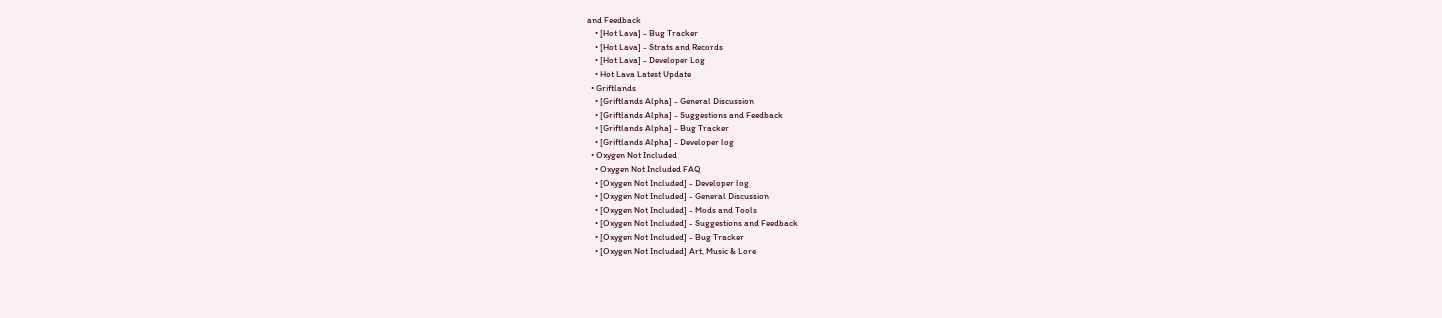and Feedback
    • [Hot Lava] - Bug Tracker
    • [Hot Lava] - Strats and Records
    • [Hot Lava] - Developer Log
    • Hot Lava Latest Update
  • Griftlands
    • [Griftlands Alpha] - General Discussion
    • [Griftlands Alpha] - Suggestions and Feedback
    • [Griftlands Alpha] - Bug Tracker
    • [Griftlands Alpha] - Developer log
  • Oxygen Not Included
    • Oxygen Not Included FAQ
    • [Oxygen Not Included] - Developer log
    • [Oxygen Not Included] - General Discussion
    • [Oxygen Not Included] - Mods and Tools
    • [Oxygen Not Included] - Suggestions and Feedback
    • [Oxygen Not Included] - Bug Tracker
    • [Oxygen Not Included] Art, Music & Lore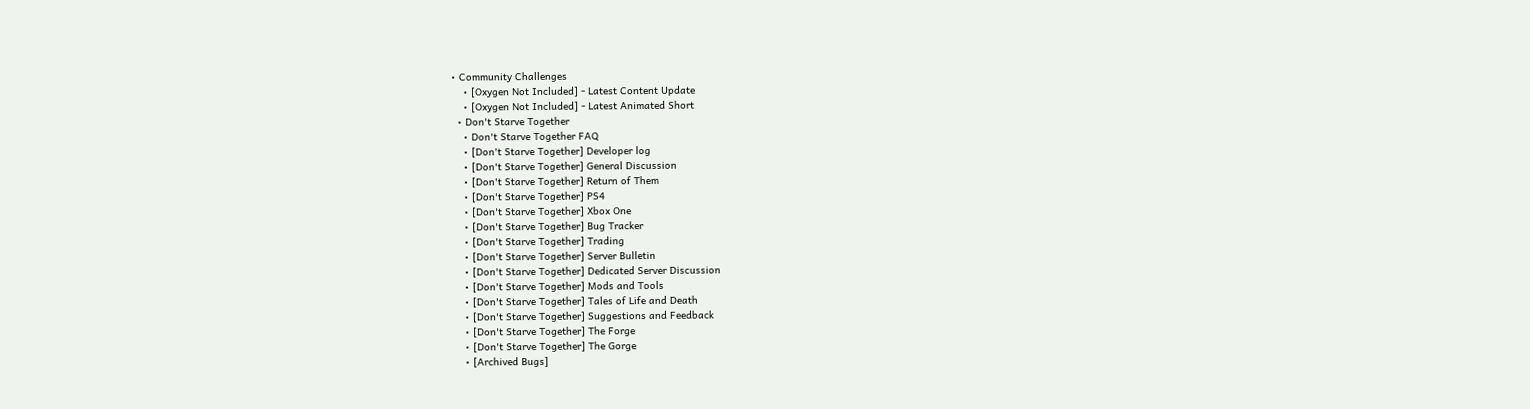• Community Challenges
    • [Oxygen Not Included] - Latest Content Update
    • [Oxygen Not Included] - Latest Animated Short
  • Don't Starve Together
    • Don't Starve Together FAQ
    • [Don't Starve Together] Developer log
    • [Don't Starve Together] General Discussion
    • [Don't Starve Together] Return of Them
    • [Don't Starve Together] PS4
    • [Don't Starve Together] Xbox One
    • [Don't Starve Together] Bug Tracker
    • [Don't Starve Together] Trading
    • [Don't Starve Together] Server Bulletin
    • [Don't Starve Together] Dedicated Server Discussion
    • [Don't Starve Together] Mods and Tools
    • [Don't Starve Together] Tales of Life and Death
    • [Don't Starve Together] Suggestions and Feedback
    • [Don't Starve Together] The Forge
    • [Don't Starve Together] The Gorge
    • [Archived Bugs]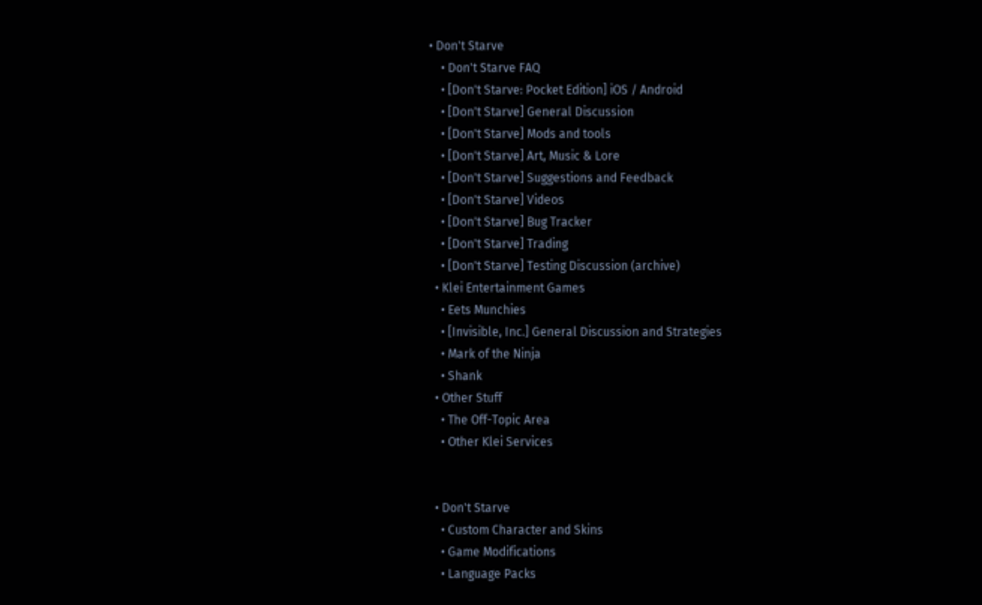• Don't Starve
    • Don't Starve FAQ
    • [Don't Starve: Pocket Edition] iOS / Android
    • [Don't Starve] General Discussion
    • [Don't Starve] Mods and tools
    • [Don't Starve] Art, Music & Lore
    • [Don't Starve] Suggestions and Feedback
    • [Don't Starve] Videos
    • [Don't Starve] Bug Tracker
    • [Don't Starve] Trading
    • [Don't Starve] Testing Discussion (archive)
  • Klei Entertainment Games
    • Eets Munchies
    • [Invisible, Inc.] General Discussion and Strategies
    • Mark of the Ninja
    • Shank
  • Other Stuff
    • The Off-Topic Area
    • Other Klei Services


  • Don't Starve
    • Custom Character and Skins
    • Game Modifications
    • Language Packs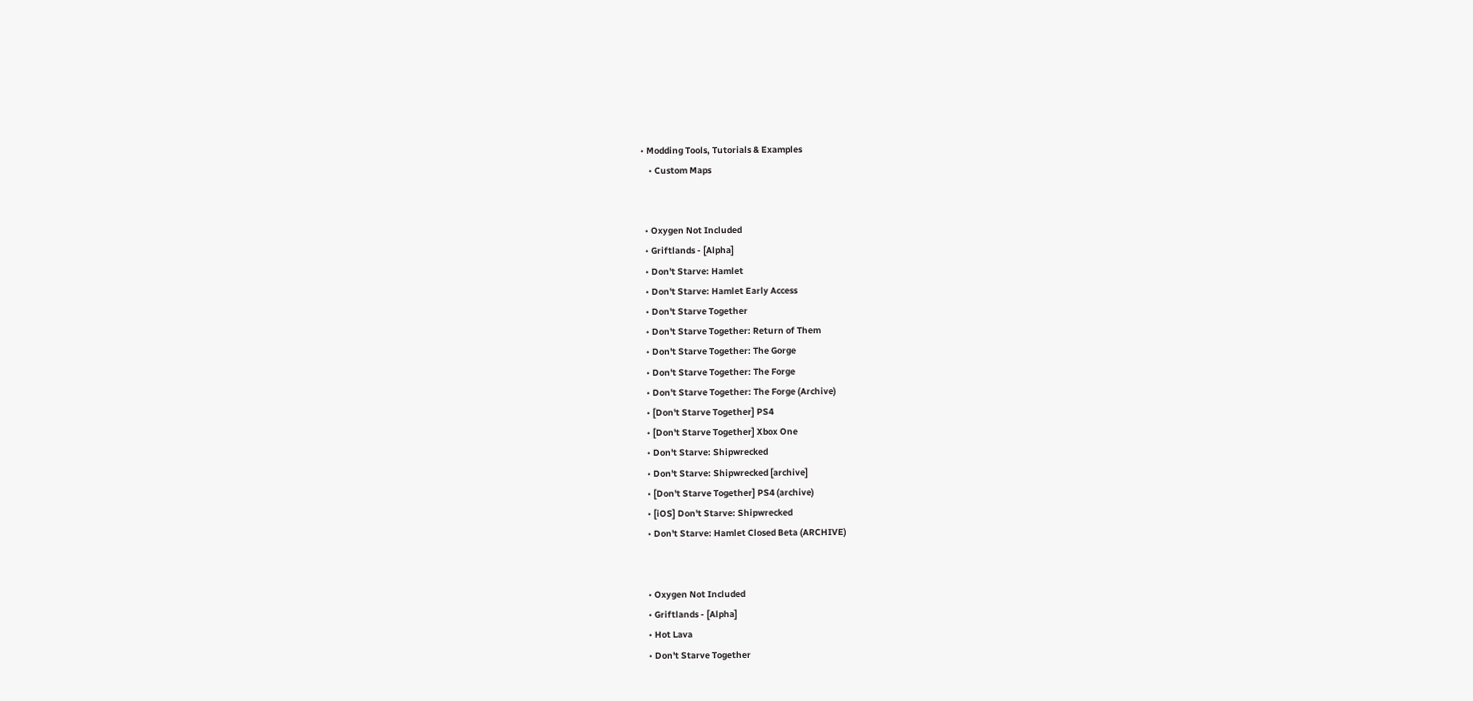• Modding Tools, Tutorials & Examples
    • Custom Maps


  • Oxygen Not Included
  • Griftlands - [Alpha]
  • Don't Starve: Hamlet
  • Don't Starve: Hamlet Early Access
  • Don't Starve Together
  • Don't Starve Together: Return of Them
  • Don't Starve Together: The Gorge
  • Don't Starve Together: The Forge
  • Don't Starve Together: The Forge (Archive)
  • [Don't Starve Together] PS4
  • [Don't Starve Together] Xbox One
  • Don't Starve: Shipwrecked
  • Don't Starve: Shipwrecked [archive]
  • [Don't Starve Together] PS4 (archive)
  • [iOS] Don't Starve: Shipwrecked
  • Don't Starve: Hamlet Closed Beta (ARCHIVE)


  • Oxygen Not Included
  • Griftlands - [Alpha]
  • Hot Lava
  • Don't Starve Together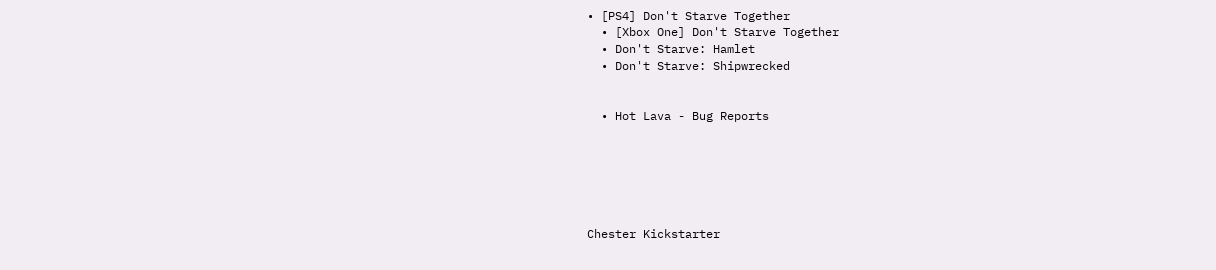• [PS4] Don't Starve Together
  • [Xbox One] Don't Starve Together
  • Don't Starve: Hamlet
  • Don't Starve: Shipwrecked


  • Hot Lava - Bug Reports






Chester Kickstarter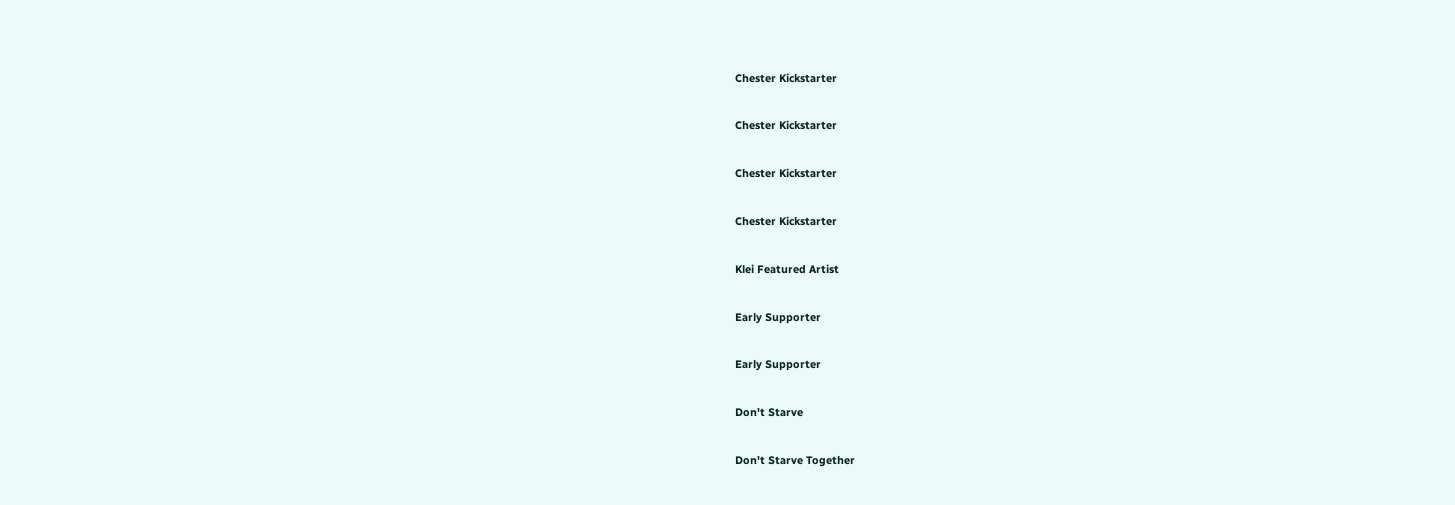Chester Kickstarter

Chester Kickstarter

Chester Kickstarter

Chester Kickstarter

Klei Featured Artist

Early Supporter

Early Supporter

Don't Starve

Don't Starve Together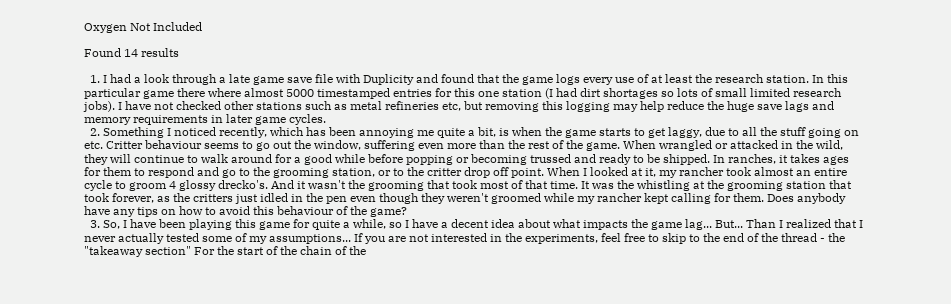Oxygen Not Included

Found 14 results

  1. I had a look through a late game save file with Duplicity and found that the game logs every use of at least the research station. In this particular game there where almost 5000 timestamped entries for this one station (I had dirt shortages so lots of small limited research jobs). I have not checked other stations such as metal refineries etc, but removing this logging may help reduce the huge save lags and memory requirements in later game cycles.
  2. Something I noticed recently, which has been annoying me quite a bit, is when the game starts to get laggy, due to all the stuff going on etc. Critter behaviour seems to go out the window, suffering even more than the rest of the game. When wrangled or attacked in the wild, they will continue to walk around for a good while before popping or becoming trussed and ready to be shipped. In ranches, it takes ages for them to respond and go to the grooming station, or to the critter drop off point. When I looked at it, my rancher took almost an entire cycle to groom 4 glossy drecko's. And it wasn't the grooming that took most of that time. It was the whistling at the grooming station that took forever, as the critters just idled in the pen even though they weren't groomed while my rancher kept calling for them. Does anybody have any tips on how to avoid this behaviour of the game?
  3. So, I have been playing this game for quite a while, so I have a decent idea about what impacts the game lag... But... Than I realized that I never actually tested some of my assumptions... If you are not interested in the experiments, feel free to skip to the end of the thread - the "takeaway section" For the start of the chain of the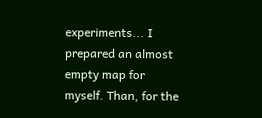experiments... I prepared an almost empty map for myself. Than, for the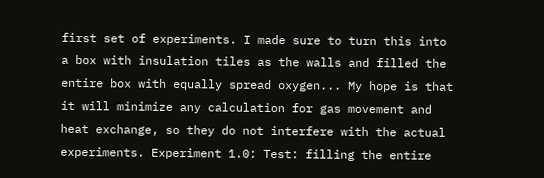first set of experiments. I made sure to turn this into a box with insulation tiles as the walls and filled the entire box with equally spread oxygen... My hope is that it will minimize any calculation for gas movement and heat exchange, so they do not interfere with the actual experiments. Experiment 1.0: Test: filling the entire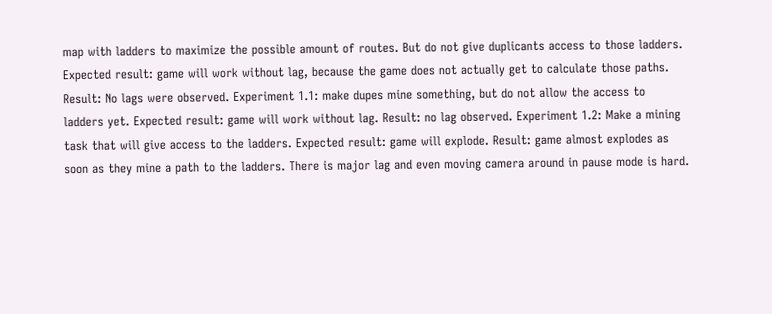map with ladders to maximize the possible amount of routes. But do not give duplicants access to those ladders. Expected result: game will work without lag, because the game does not actually get to calculate those paths. Result: No lags were observed. Experiment 1.1: make dupes mine something, but do not allow the access to ladders yet. Expected result: game will work without lag. Result: no lag observed. Experiment 1.2: Make a mining task that will give access to the ladders. Expected result: game will explode. Result: game almost explodes as soon as they mine a path to the ladders. There is major lag and even moving camera around in pause mode is hard.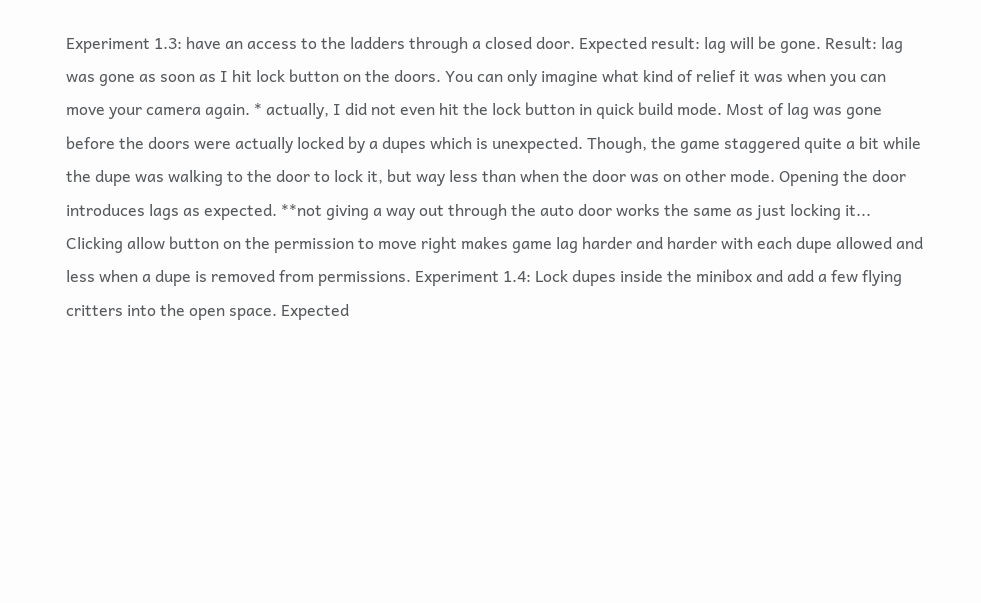Experiment 1.3: have an access to the ladders through a closed door. Expected result: lag will be gone. Result: lag was gone as soon as I hit lock button on the doors. You can only imagine what kind of relief it was when you can move your camera again. * actually, I did not even hit the lock button in quick build mode. Most of lag was gone before the doors were actually locked by a dupes which is unexpected. Though, the game staggered quite a bit while the dupe was walking to the door to lock it, but way less than when the door was on other mode. Opening the door introduces lags as expected. **not giving a way out through the auto door works the same as just locking it... Clicking allow button on the permission to move right makes game lag harder and harder with each dupe allowed and less when a dupe is removed from permissions. Experiment 1.4: Lock dupes inside the minibox and add a few flying critters into the open space. Expected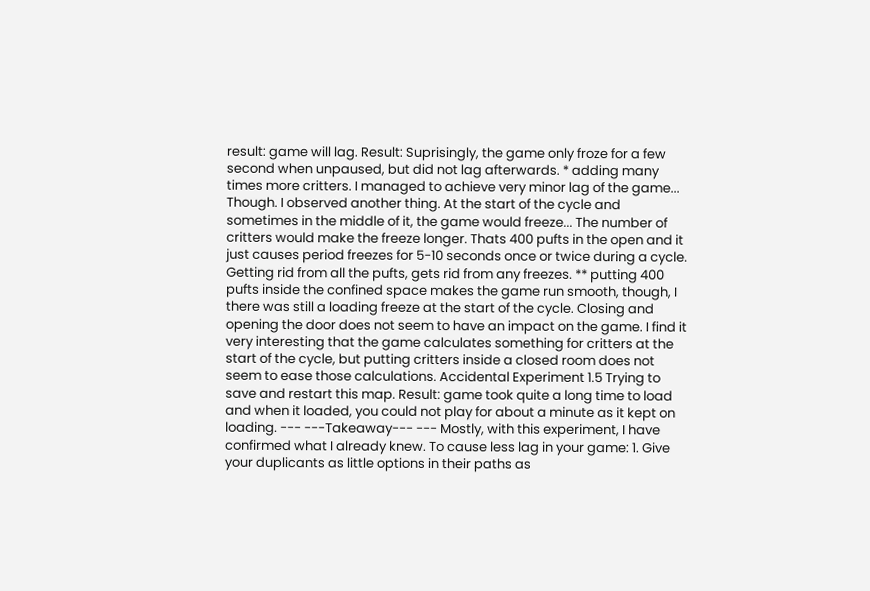result: game will lag. Result: Suprisingly, the game only froze for a few second when unpaused, but did not lag afterwards. * adding many times more critters. I managed to achieve very minor lag of the game... Though. I observed another thing. At the start of the cycle and sometimes in the middle of it, the game would freeze... The number of critters would make the freeze longer. Thats 400 pufts in the open and it just causes period freezes for 5-10 seconds once or twice during a cycle. Getting rid from all the pufts, gets rid from any freezes. ** putting 400 pufts inside the confined space makes the game run smooth, though, I there was still a loading freeze at the start of the cycle. Closing and opening the door does not seem to have an impact on the game. I find it very interesting that the game calculates something for critters at the start of the cycle, but putting critters inside a closed room does not seem to ease those calculations. Accidental Experiment 1.5 Trying to save and restart this map. Result: game took quite a long time to load and when it loaded, you could not play for about a minute as it kept on loading. --- ---Takeaway--- --- Mostly, with this experiment, I have confirmed what I already knew. To cause less lag in your game: 1. Give your duplicants as little options in their paths as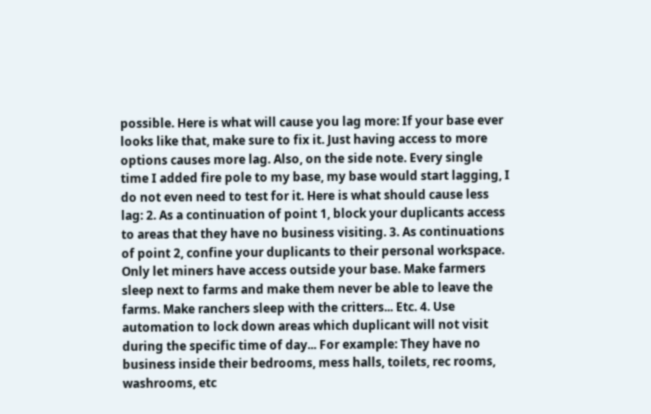possible. Here is what will cause you lag more: If your base ever looks like that, make sure to fix it. Just having access to more options causes more lag. Also, on the side note. Every single time I added fire pole to my base, my base would start lagging, I do not even need to test for it. Here is what should cause less lag: 2. As a continuation of point 1, block your duplicants access to areas that they have no business visiting. 3. As continuations of point 2, confine your duplicants to their personal workspace. Only let miners have access outside your base. Make farmers sleep next to farms and make them never be able to leave the farms. Make ranchers sleep with the critters... Etc. 4. Use automation to lock down areas which duplicant will not visit during the specific time of day... For example: They have no business inside their bedrooms, mess halls, toilets, rec rooms, washrooms, etc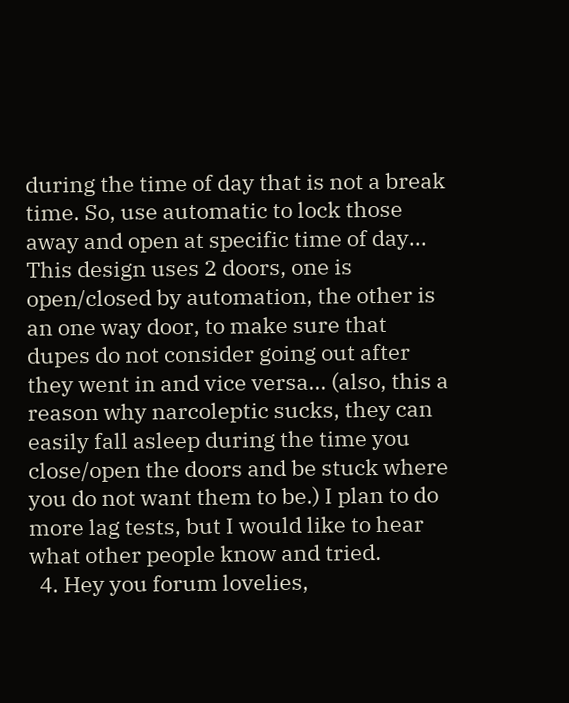during the time of day that is not a break time. So, use automatic to lock those away and open at specific time of day... This design uses 2 doors, one is open/closed by automation, the other is an one way door, to make sure that dupes do not consider going out after they went in and vice versa... (also, this a reason why narcoleptic sucks, they can easily fall asleep during the time you close/open the doors and be stuck where you do not want them to be.) I plan to do more lag tests, but I would like to hear what other people know and tried.
  4. Hey you forum lovelies,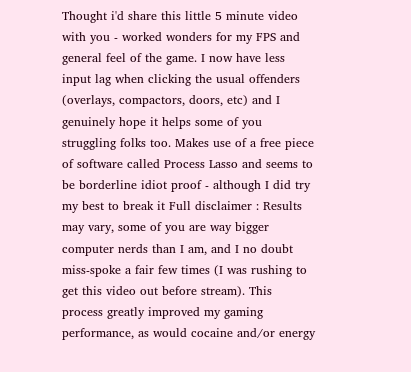Thought i'd share this little 5 minute video with you - worked wonders for my FPS and general feel of the game. I now have less input lag when clicking the usual offenders (overlays, compactors, doors, etc) and I genuinely hope it helps some of you struggling folks too. Makes use of a free piece of software called Process Lasso and seems to be borderline idiot proof - although I did try my best to break it Full disclaimer : Results may vary, some of you are way bigger computer nerds than I am, and I no doubt miss-spoke a fair few times (I was rushing to get this video out before stream). This process greatly improved my gaming performance, as would cocaine and/or energy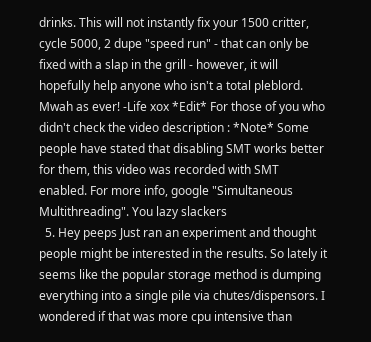drinks. This will not instantly fix your 1500 critter, cycle 5000, 2 dupe "speed run" - that can only be fixed with a slap in the grill - however, it will hopefully help anyone who isn't a total pleblord. Mwah as ever! -Life xox *Edit* For those of you who didn't check the video description : *Note* Some people have stated that disabling SMT works better for them, this video was recorded with SMT enabled. For more info, google "Simultaneous Multithreading". You lazy slackers
  5. Hey peeps Just ran an experiment and thought people might be interested in the results. So lately it seems like the popular storage method is dumping everything into a single pile via chutes/dispensors. I wondered if that was more cpu intensive than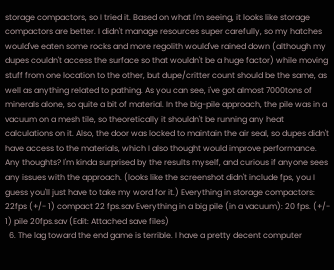storage compactors, so I tried it. Based on what I'm seeing, it looks like storage compactors are better. I didn't manage resources super carefully, so my hatches would've eaten some rocks and more regolith would've rained down (although my dupes couldn't access the surface so that wouldn't be a huge factor) while moving stuff from one location to the other, but dupe/critter count should be the same, as well as anything related to pathing. As you can see, i've got almost 7000tons of minerals alone, so quite a bit of material. In the big-pile approach, the pile was in a vacuum on a mesh tile, so theoretically it shouldn't be running any heat calculations on it. Also, the door was locked to maintain the air seal, so dupes didn't have access to the materials, which I also thought would improve performance. Any thoughts? I'm kinda surprised by the results myself, and curious if anyone sees any issues with the approach. (looks like the screenshot didn't include fps, you I guess you'll just have to take my word for it.) Everything in storage compactors: 22fps (+/- 1) compact 22 fps.sav Everything in a big pile (in a vacuum): 20 fps. (+/- 1) pile 20fps.sav (Edit: Attached save files)
  6. The lag toward the end game is terrible. I have a pretty decent computer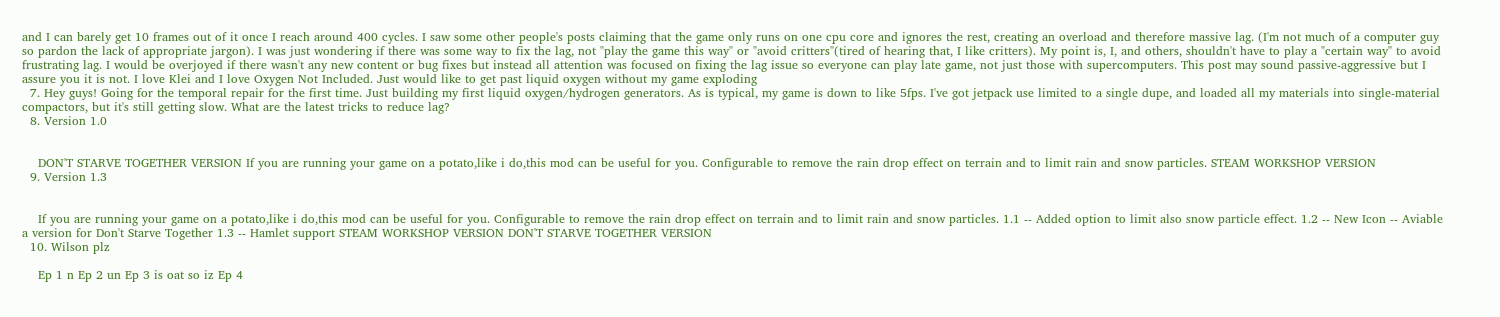and I can barely get 10 frames out of it once I reach around 400 cycles. I saw some other people's posts claiming that the game only runs on one cpu core and ignores the rest, creating an overload and therefore massive lag. (I'm not much of a computer guy so pardon the lack of appropriate jargon). I was just wondering if there was some way to fix the lag, not "play the game this way" or "avoid critters"(tired of hearing that, I like critters). My point is, I, and others, shouldn't have to play a "certain way" to avoid frustrating lag. I would be overjoyed if there wasn't any new content or bug fixes but instead all attention was focused on fixing the lag issue so everyone can play late game, not just those with supercomputers. This post may sound passive-aggressive but I assure you it is not. I love Klei and I love Oxygen Not Included. Just would like to get past liquid oxygen without my game exploding
  7. Hey guys! Going for the temporal repair for the first time. Just building my first liquid oxygen/hydrogen generators. As is typical, my game is down to like 5fps. I've got jetpack use limited to a single dupe, and loaded all my materials into single-material compactors, but it's still getting slow. What are the latest tricks to reduce lag?
  8. Version 1.0


    DON'T STARVE TOGETHER VERSION If you are running your game on a potato,like i do,this mod can be useful for you. Configurable to remove the rain drop effect on terrain and to limit rain and snow particles. STEAM WORKSHOP VERSION
  9. Version 1.3


    If you are running your game on a potato,like i do,this mod can be useful for you. Configurable to remove the rain drop effect on terrain and to limit rain and snow particles. 1.1 -- Added option to limit also snow particle effect. 1.2 -- New Icon -- Aviable a version for Don't Starve Together 1.3 -- Hamlet support STEAM WORKSHOP VERSION DON'T STARVE TOGETHER VERSION
  10. Wilson plz

    Ep 1 n Ep 2 un Ep 3 is oat so iz Ep 4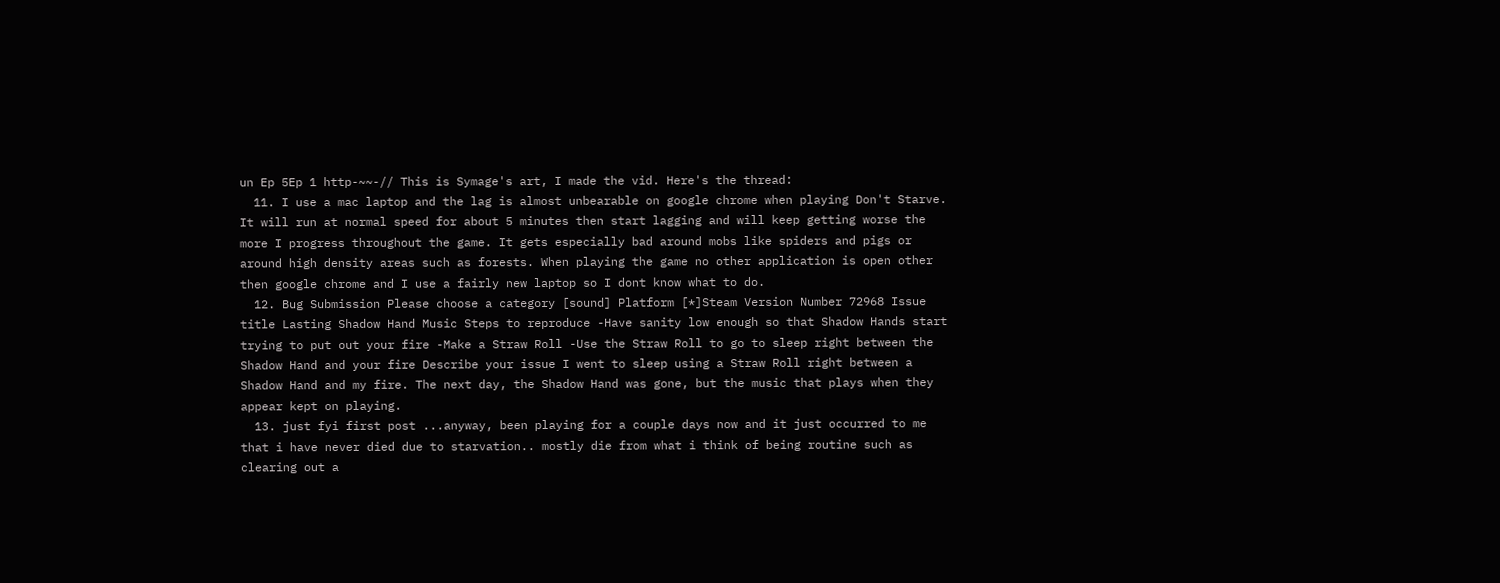un Ep 5Ep 1 http-~~-// This is Symage's art, I made the vid. Here's the thread:
  11. I use a mac laptop and the lag is almost unbearable on google chrome when playing Don't Starve. It will run at normal speed for about 5 minutes then start lagging and will keep getting worse the more I progress throughout the game. It gets especially bad around mobs like spiders and pigs or around high density areas such as forests. When playing the game no other application is open other then google chrome and I use a fairly new laptop so I dont know what to do.
  12. Bug Submission Please choose a category [sound] Platform [*]Steam Version Number 72968 Issue title Lasting Shadow Hand Music Steps to reproduce -Have sanity low enough so that Shadow Hands start trying to put out your fire -Make a Straw Roll -Use the Straw Roll to go to sleep right between the Shadow Hand and your fire Describe your issue I went to sleep using a Straw Roll right between a Shadow Hand and my fire. The next day, the Shadow Hand was gone, but the music that plays when they appear kept on playing.
  13. just fyi first post ...anyway, been playing for a couple days now and it just occurred to me that i have never died due to starvation.. mostly die from what i think of being routine such as clearing out a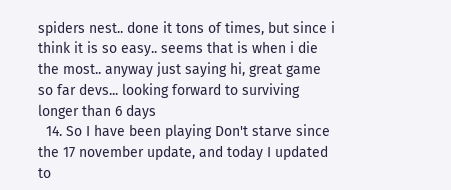spiders nest.. done it tons of times, but since i think it is so easy.. seems that is when i die the most.. anyway just saying hi, great game so far devs... looking forward to surviving longer than 6 days
  14. So I have been playing Don't starve since the 17 november update, and today I updated to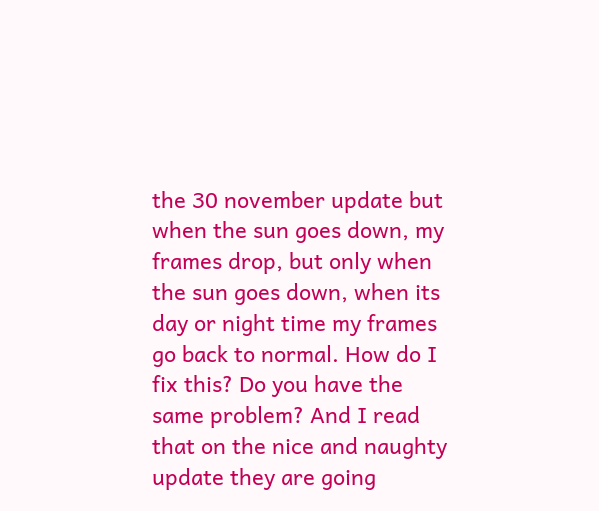the 30 november update but when the sun goes down, my frames drop, but only when the sun goes down, when its day or night time my frames go back to normal. How do I fix this? Do you have the same problem? And I read that on the nice and naughty update they are going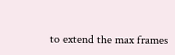to extend the max frames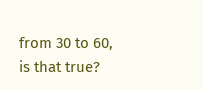from 30 to 60, is that true?